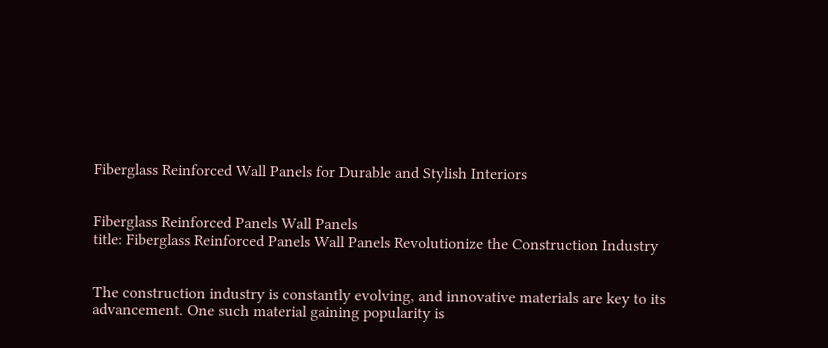Fiberglass Reinforced Wall Panels for Durable and Stylish Interiors


Fiberglass Reinforced Panels Wall Panels
title: Fiberglass Reinforced Panels Wall Panels Revolutionize the Construction Industry


The construction industry is constantly evolving, and innovative materials are key to its advancement. One such material gaining popularity is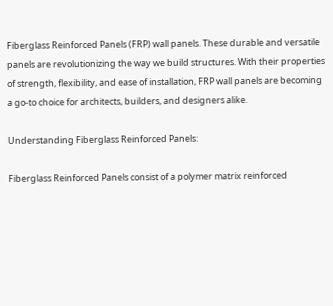Fiberglass Reinforced Panels (FRP) wall panels. These durable and versatile panels are revolutionizing the way we build structures. With their properties of strength, flexibility, and ease of installation, FRP wall panels are becoming a go-to choice for architects, builders, and designers alike.

Understanding Fiberglass Reinforced Panels:

Fiberglass Reinforced Panels consist of a polymer matrix reinforced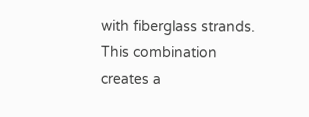with fiberglass strands. This combination creates a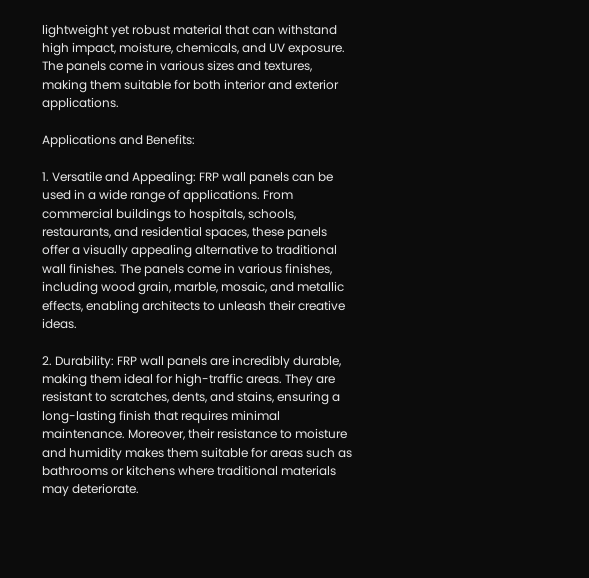lightweight yet robust material that can withstand high impact, moisture, chemicals, and UV exposure. The panels come in various sizes and textures, making them suitable for both interior and exterior applications.

Applications and Benefits:

1. Versatile and Appealing: FRP wall panels can be used in a wide range of applications. From commercial buildings to hospitals, schools, restaurants, and residential spaces, these panels offer a visually appealing alternative to traditional wall finishes. The panels come in various finishes, including wood grain, marble, mosaic, and metallic effects, enabling architects to unleash their creative ideas.

2. Durability: FRP wall panels are incredibly durable, making them ideal for high-traffic areas. They are resistant to scratches, dents, and stains, ensuring a long-lasting finish that requires minimal maintenance. Moreover, their resistance to moisture and humidity makes them suitable for areas such as bathrooms or kitchens where traditional materials may deteriorate.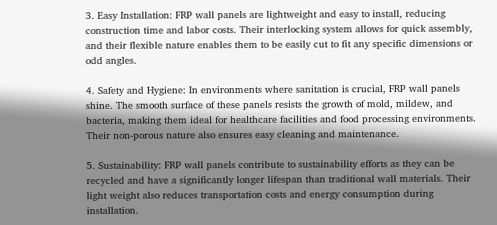3. Easy Installation: FRP wall panels are lightweight and easy to install, reducing construction time and labor costs. Their interlocking system allows for quick assembly, and their flexible nature enables them to be easily cut to fit any specific dimensions or odd angles.

4. Safety and Hygiene: In environments where sanitation is crucial, FRP wall panels shine. The smooth surface of these panels resists the growth of mold, mildew, and bacteria, making them ideal for healthcare facilities and food processing environments. Their non-porous nature also ensures easy cleaning and maintenance.

5. Sustainability: FRP wall panels contribute to sustainability efforts as they can be recycled and have a significantly longer lifespan than traditional wall materials. Their light weight also reduces transportation costs and energy consumption during installation.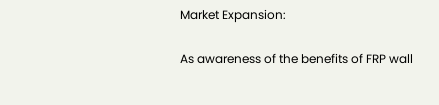Market Expansion:

As awareness of the benefits of FRP wall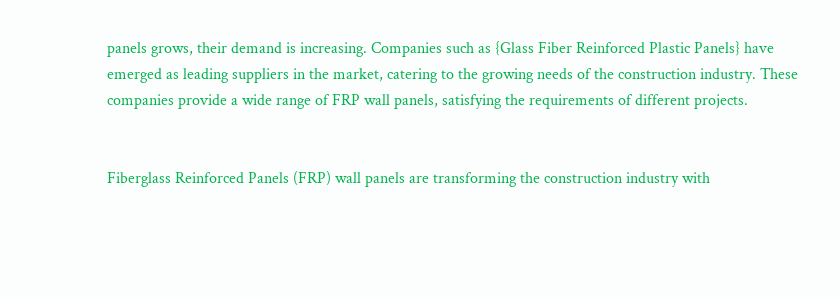panels grows, their demand is increasing. Companies such as {Glass Fiber Reinforced Plastic Panels} have emerged as leading suppliers in the market, catering to the growing needs of the construction industry. These companies provide a wide range of FRP wall panels, satisfying the requirements of different projects.


Fiberglass Reinforced Panels (FRP) wall panels are transforming the construction industry with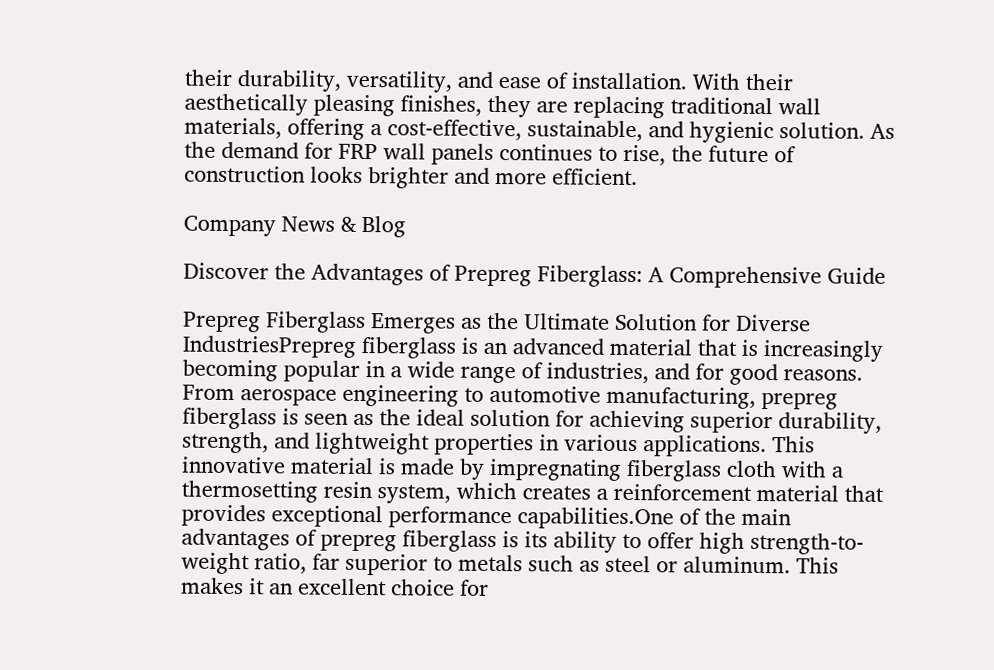their durability, versatility, and ease of installation. With their aesthetically pleasing finishes, they are replacing traditional wall materials, offering a cost-effective, sustainable, and hygienic solution. As the demand for FRP wall panels continues to rise, the future of construction looks brighter and more efficient.

Company News & Blog

Discover the Advantages of Prepreg Fiberglass: A Comprehensive Guide

Prepreg Fiberglass Emerges as the Ultimate Solution for Diverse IndustriesPrepreg fiberglass is an advanced material that is increasingly becoming popular in a wide range of industries, and for good reasons. From aerospace engineering to automotive manufacturing, prepreg fiberglass is seen as the ideal solution for achieving superior durability, strength, and lightweight properties in various applications. This innovative material is made by impregnating fiberglass cloth with a thermosetting resin system, which creates a reinforcement material that provides exceptional performance capabilities.One of the main advantages of prepreg fiberglass is its ability to offer high strength-to-weight ratio, far superior to metals such as steel or aluminum. This makes it an excellent choice for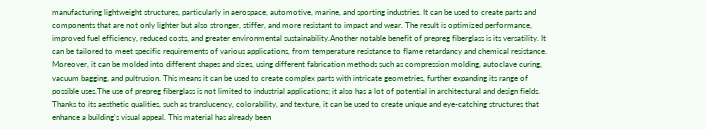manufacturing lightweight structures, particularly in aerospace, automotive, marine, and sporting industries. It can be used to create parts and components that are not only lighter but also stronger, stiffer, and more resistant to impact and wear. The result is optimized performance, improved fuel efficiency, reduced costs, and greater environmental sustainability.Another notable benefit of prepreg fiberglass is its versatility. It can be tailored to meet specific requirements of various applications, from temperature resistance to flame retardancy and chemical resistance. Moreover, it can be molded into different shapes and sizes, using different fabrication methods such as compression molding, autoclave curing, vacuum bagging, and pultrusion. This means it can be used to create complex parts with intricate geometries, further expanding its range of possible uses.The use of prepreg fiberglass is not limited to industrial applications; it also has a lot of potential in architectural and design fields. Thanks to its aesthetic qualities, such as translucency, colorability, and texture, it can be used to create unique and eye-catching structures that enhance a building's visual appeal. This material has already been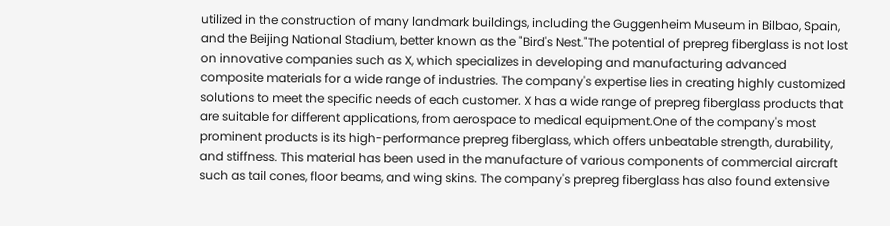utilized in the construction of many landmark buildings, including the Guggenheim Museum in Bilbao, Spain, and the Beijing National Stadium, better known as the "Bird's Nest."The potential of prepreg fiberglass is not lost on innovative companies such as X, which specializes in developing and manufacturing advanced composite materials for a wide range of industries. The company's expertise lies in creating highly customized solutions to meet the specific needs of each customer. X has a wide range of prepreg fiberglass products that are suitable for different applications, from aerospace to medical equipment.One of the company's most prominent products is its high-performance prepreg fiberglass, which offers unbeatable strength, durability, and stiffness. This material has been used in the manufacture of various components of commercial aircraft such as tail cones, floor beams, and wing skins. The company's prepreg fiberglass has also found extensive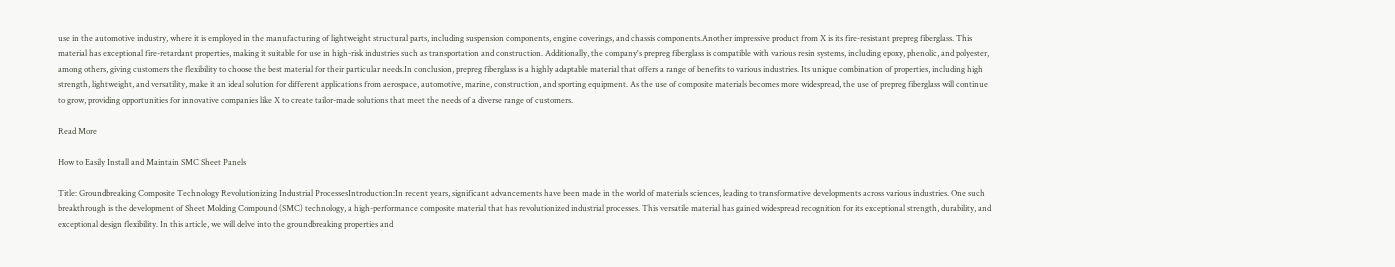use in the automotive industry, where it is employed in the manufacturing of lightweight structural parts, including suspension components, engine coverings, and chassis components.Another impressive product from X is its fire-resistant prepreg fiberglass. This material has exceptional fire-retardant properties, making it suitable for use in high-risk industries such as transportation and construction. Additionally, the company's prepreg fiberglass is compatible with various resin systems, including epoxy, phenolic, and polyester, among others, giving customers the flexibility to choose the best material for their particular needs.In conclusion, prepreg fiberglass is a highly adaptable material that offers a range of benefits to various industries. Its unique combination of properties, including high strength, lightweight, and versatility, make it an ideal solution for different applications from aerospace, automotive, marine, construction, and sporting equipment. As the use of composite materials becomes more widespread, the use of prepreg fiberglass will continue to grow, providing opportunities for innovative companies like X to create tailor-made solutions that meet the needs of a diverse range of customers.

Read More

How to Easily Install and Maintain SMC Sheet Panels

Title: Groundbreaking Composite Technology Revolutionizing Industrial ProcessesIntroduction:In recent years, significant advancements have been made in the world of materials sciences, leading to transformative developments across various industries. One such breakthrough is the development of Sheet Molding Compound (SMC) technology, a high-performance composite material that has revolutionized industrial processes. This versatile material has gained widespread recognition for its exceptional strength, durability, and exceptional design flexibility. In this article, we will delve into the groundbreaking properties and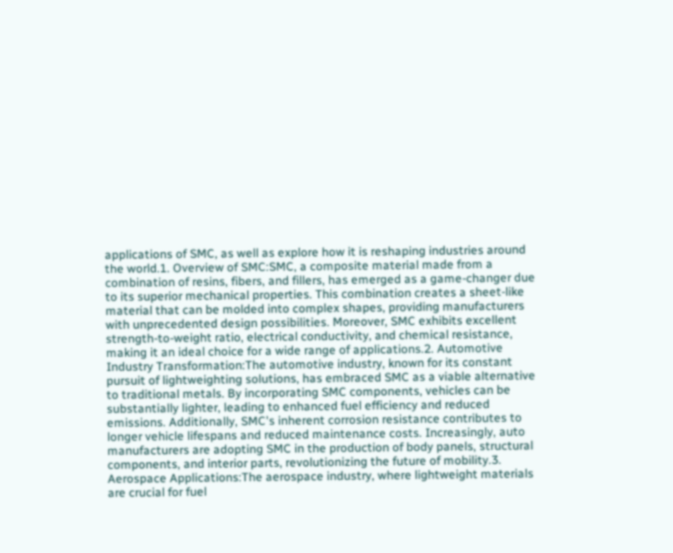applications of SMC, as well as explore how it is reshaping industries around the world.1. Overview of SMC:SMC, a composite material made from a combination of resins, fibers, and fillers, has emerged as a game-changer due to its superior mechanical properties. This combination creates a sheet-like material that can be molded into complex shapes, providing manufacturers with unprecedented design possibilities. Moreover, SMC exhibits excellent strength-to-weight ratio, electrical conductivity, and chemical resistance, making it an ideal choice for a wide range of applications.2. Automotive Industry Transformation:The automotive industry, known for its constant pursuit of lightweighting solutions, has embraced SMC as a viable alternative to traditional metals. By incorporating SMC components, vehicles can be substantially lighter, leading to enhanced fuel efficiency and reduced emissions. Additionally, SMC's inherent corrosion resistance contributes to longer vehicle lifespans and reduced maintenance costs. Increasingly, auto manufacturers are adopting SMC in the production of body panels, structural components, and interior parts, revolutionizing the future of mobility.3. Aerospace Applications:The aerospace industry, where lightweight materials are crucial for fuel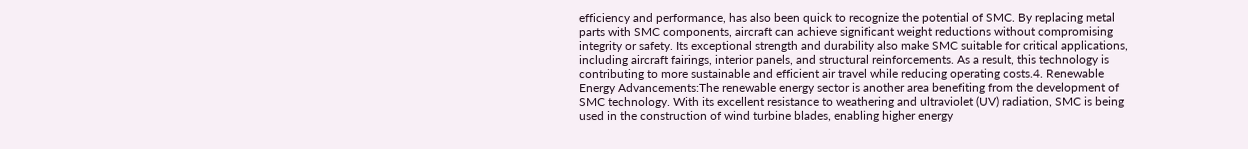efficiency and performance, has also been quick to recognize the potential of SMC. By replacing metal parts with SMC components, aircraft can achieve significant weight reductions without compromising integrity or safety. Its exceptional strength and durability also make SMC suitable for critical applications, including aircraft fairings, interior panels, and structural reinforcements. As a result, this technology is contributing to more sustainable and efficient air travel while reducing operating costs.4. Renewable Energy Advancements:The renewable energy sector is another area benefiting from the development of SMC technology. With its excellent resistance to weathering and ultraviolet (UV) radiation, SMC is being used in the construction of wind turbine blades, enabling higher energy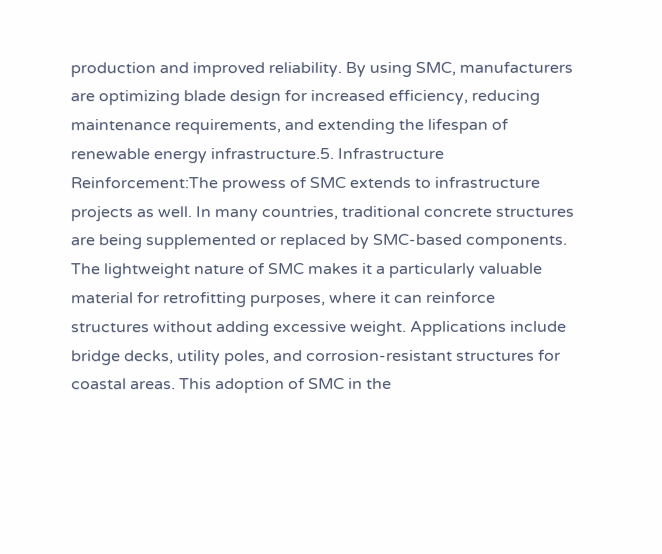production and improved reliability. By using SMC, manufacturers are optimizing blade design for increased efficiency, reducing maintenance requirements, and extending the lifespan of renewable energy infrastructure.5. Infrastructure Reinforcement:The prowess of SMC extends to infrastructure projects as well. In many countries, traditional concrete structures are being supplemented or replaced by SMC-based components. The lightweight nature of SMC makes it a particularly valuable material for retrofitting purposes, where it can reinforce structures without adding excessive weight. Applications include bridge decks, utility poles, and corrosion-resistant structures for coastal areas. This adoption of SMC in the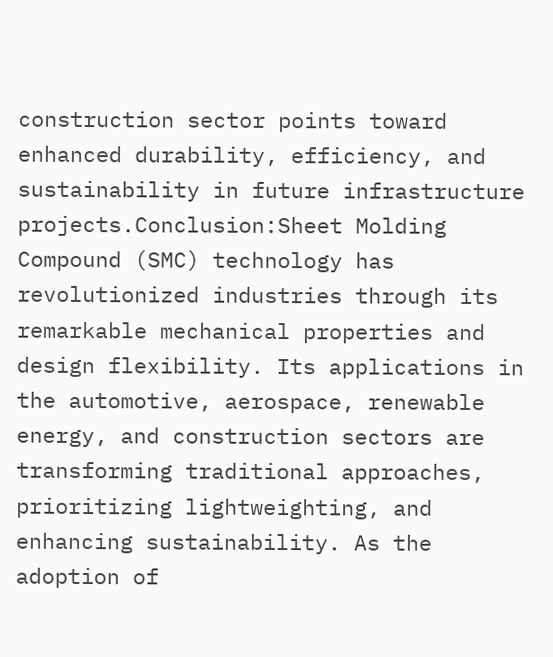construction sector points toward enhanced durability, efficiency, and sustainability in future infrastructure projects.Conclusion:Sheet Molding Compound (SMC) technology has revolutionized industries through its remarkable mechanical properties and design flexibility. Its applications in the automotive, aerospace, renewable energy, and construction sectors are transforming traditional approaches, prioritizing lightweighting, and enhancing sustainability. As the adoption of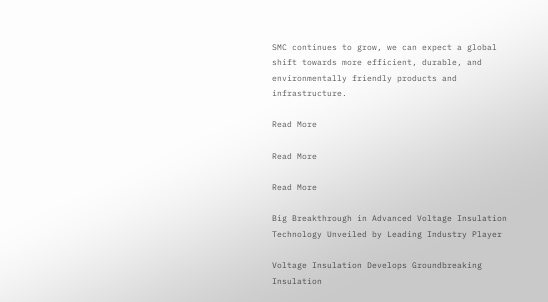SMC continues to grow, we can expect a global shift towards more efficient, durable, and environmentally friendly products and infrastructure.

Read More

Read More

Read More

Big Breakthrough in Advanced Voltage Insulation Technology Unveiled by Leading Industry Player

Voltage Insulation Develops Groundbreaking Insulation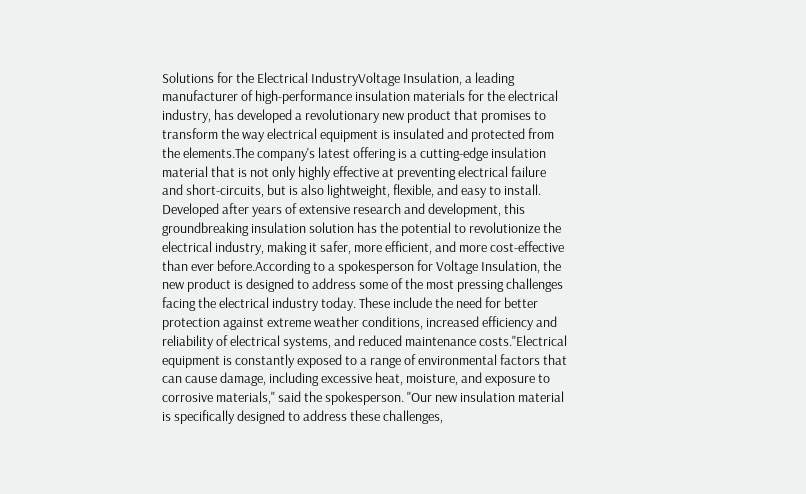Solutions for the Electrical IndustryVoltage Insulation, a leading manufacturer of high-performance insulation materials for the electrical industry, has developed a revolutionary new product that promises to transform the way electrical equipment is insulated and protected from the elements.The company's latest offering is a cutting-edge insulation material that is not only highly effective at preventing electrical failure and short-circuits, but is also lightweight, flexible, and easy to install. Developed after years of extensive research and development, this groundbreaking insulation solution has the potential to revolutionize the electrical industry, making it safer, more efficient, and more cost-effective than ever before.According to a spokesperson for Voltage Insulation, the new product is designed to address some of the most pressing challenges facing the electrical industry today. These include the need for better protection against extreme weather conditions, increased efficiency and reliability of electrical systems, and reduced maintenance costs."Electrical equipment is constantly exposed to a range of environmental factors that can cause damage, including excessive heat, moisture, and exposure to corrosive materials," said the spokesperson. "Our new insulation material is specifically designed to address these challenges,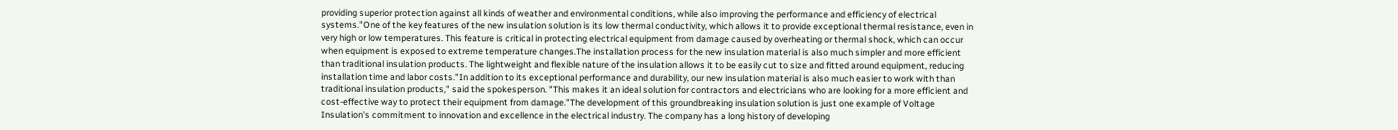providing superior protection against all kinds of weather and environmental conditions, while also improving the performance and efficiency of electrical systems."One of the key features of the new insulation solution is its low thermal conductivity, which allows it to provide exceptional thermal resistance, even in very high or low temperatures. This feature is critical in protecting electrical equipment from damage caused by overheating or thermal shock, which can occur when equipment is exposed to extreme temperature changes.The installation process for the new insulation material is also much simpler and more efficient than traditional insulation products. The lightweight and flexible nature of the insulation allows it to be easily cut to size and fitted around equipment, reducing installation time and labor costs."In addition to its exceptional performance and durability, our new insulation material is also much easier to work with than traditional insulation products," said the spokesperson. "This makes it an ideal solution for contractors and electricians who are looking for a more efficient and cost-effective way to protect their equipment from damage."The development of this groundbreaking insulation solution is just one example of Voltage Insulation's commitment to innovation and excellence in the electrical industry. The company has a long history of developing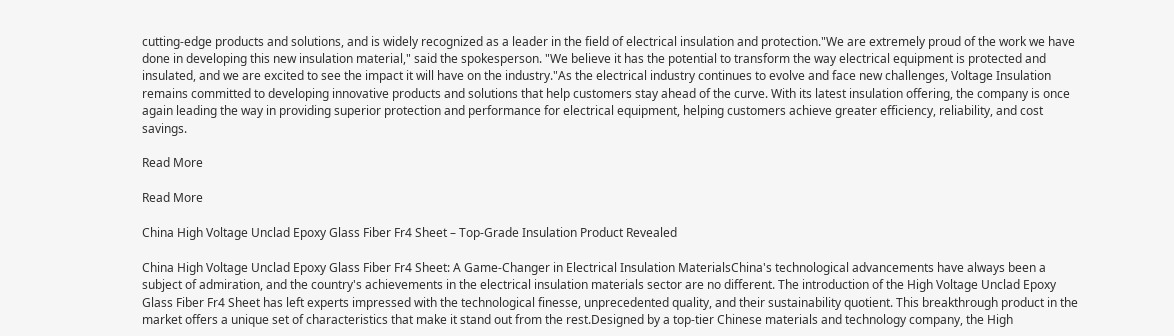cutting-edge products and solutions, and is widely recognized as a leader in the field of electrical insulation and protection."We are extremely proud of the work we have done in developing this new insulation material," said the spokesperson. "We believe it has the potential to transform the way electrical equipment is protected and insulated, and we are excited to see the impact it will have on the industry."As the electrical industry continues to evolve and face new challenges, Voltage Insulation remains committed to developing innovative products and solutions that help customers stay ahead of the curve. With its latest insulation offering, the company is once again leading the way in providing superior protection and performance for electrical equipment, helping customers achieve greater efficiency, reliability, and cost savings.

Read More

Read More

China High Voltage Unclad Epoxy Glass Fiber Fr4 Sheet – Top-Grade Insulation Product Revealed

China High Voltage Unclad Epoxy Glass Fiber Fr4 Sheet: A Game-Changer in Electrical Insulation MaterialsChina's technological advancements have always been a subject of admiration, and the country's achievements in the electrical insulation materials sector are no different. The introduction of the High Voltage Unclad Epoxy Glass Fiber Fr4 Sheet has left experts impressed with the technological finesse, unprecedented quality, and their sustainability quotient. This breakthrough product in the market offers a unique set of characteristics that make it stand out from the rest.Designed by a top-tier Chinese materials and technology company, the High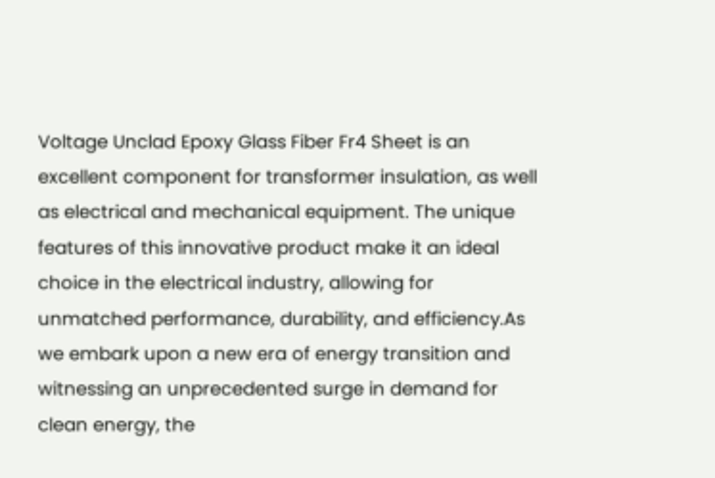Voltage Unclad Epoxy Glass Fiber Fr4 Sheet is an excellent component for transformer insulation, as well as electrical and mechanical equipment. The unique features of this innovative product make it an ideal choice in the electrical industry, allowing for unmatched performance, durability, and efficiency.As we embark upon a new era of energy transition and witnessing an unprecedented surge in demand for clean energy, the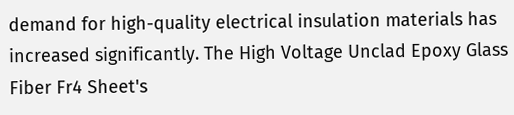demand for high-quality electrical insulation materials has increased significantly. The High Voltage Unclad Epoxy Glass Fiber Fr4 Sheet's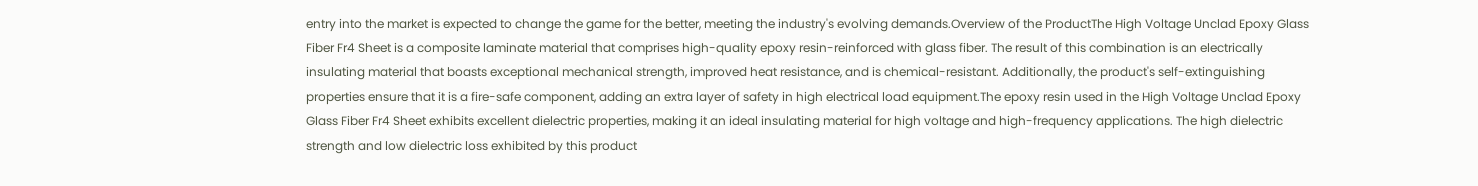entry into the market is expected to change the game for the better, meeting the industry's evolving demands.Overview of the ProductThe High Voltage Unclad Epoxy Glass Fiber Fr4 Sheet is a composite laminate material that comprises high-quality epoxy resin-reinforced with glass fiber. The result of this combination is an electrically insulating material that boasts exceptional mechanical strength, improved heat resistance, and is chemical-resistant. Additionally, the product's self-extinguishing properties ensure that it is a fire-safe component, adding an extra layer of safety in high electrical load equipment.The epoxy resin used in the High Voltage Unclad Epoxy Glass Fiber Fr4 Sheet exhibits excellent dielectric properties, making it an ideal insulating material for high voltage and high-frequency applications. The high dielectric strength and low dielectric loss exhibited by this product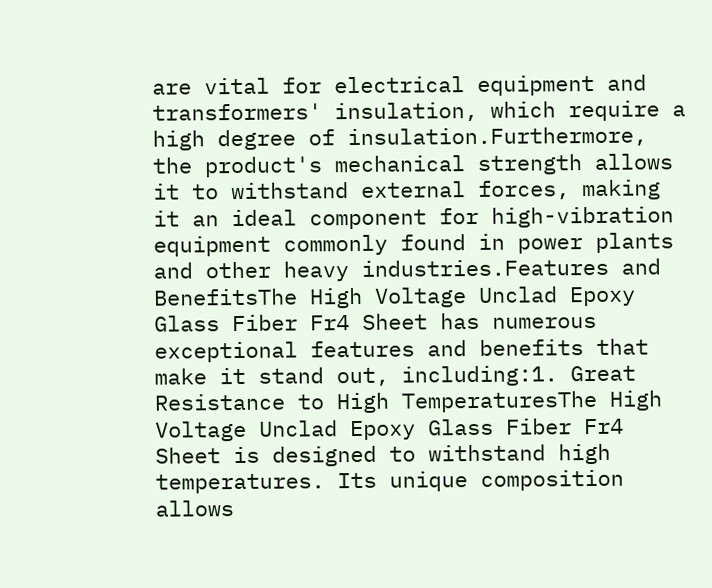are vital for electrical equipment and transformers' insulation, which require a high degree of insulation.Furthermore, the product's mechanical strength allows it to withstand external forces, making it an ideal component for high-vibration equipment commonly found in power plants and other heavy industries.Features and BenefitsThe High Voltage Unclad Epoxy Glass Fiber Fr4 Sheet has numerous exceptional features and benefits that make it stand out, including:1. Great Resistance to High TemperaturesThe High Voltage Unclad Epoxy Glass Fiber Fr4 Sheet is designed to withstand high temperatures. Its unique composition allows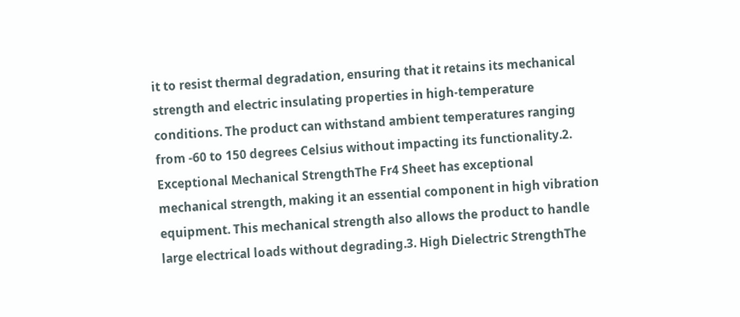it to resist thermal degradation, ensuring that it retains its mechanical strength and electric insulating properties in high-temperature conditions. The product can withstand ambient temperatures ranging from -60 to 150 degrees Celsius without impacting its functionality.2. Exceptional Mechanical StrengthThe Fr4 Sheet has exceptional mechanical strength, making it an essential component in high vibration equipment. This mechanical strength also allows the product to handle large electrical loads without degrading.3. High Dielectric StrengthThe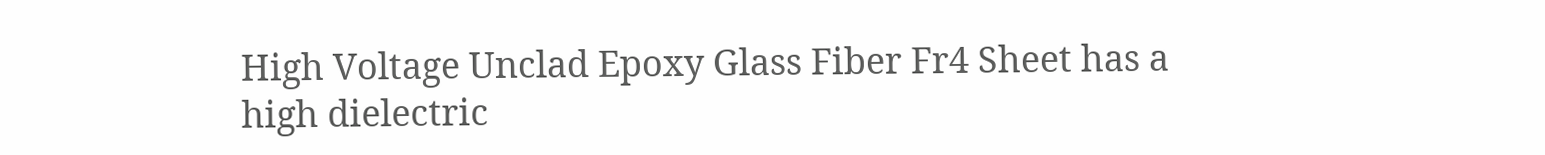High Voltage Unclad Epoxy Glass Fiber Fr4 Sheet has a high dielectric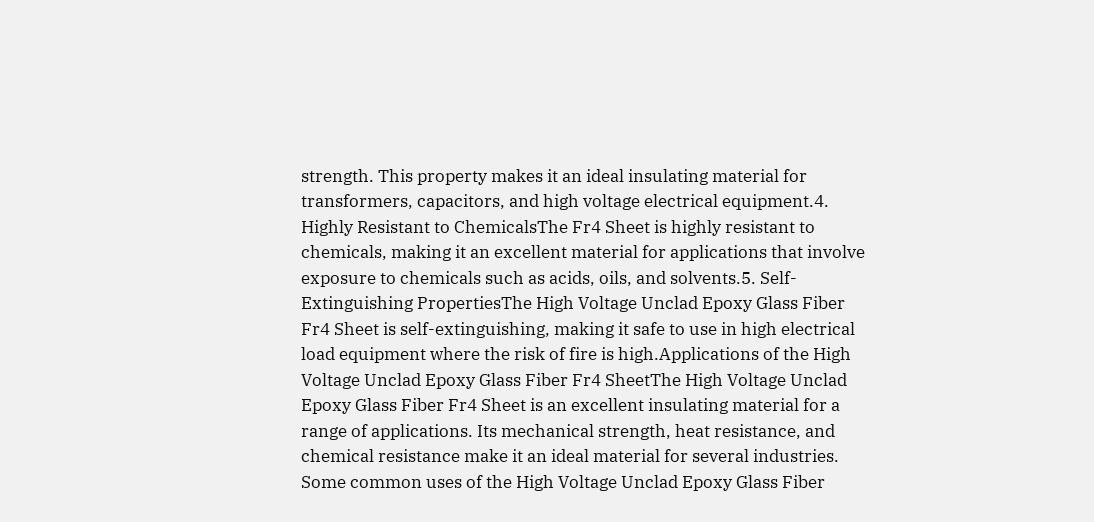strength. This property makes it an ideal insulating material for transformers, capacitors, and high voltage electrical equipment.4. Highly Resistant to ChemicalsThe Fr4 Sheet is highly resistant to chemicals, making it an excellent material for applications that involve exposure to chemicals such as acids, oils, and solvents.5. Self-Extinguishing PropertiesThe High Voltage Unclad Epoxy Glass Fiber Fr4 Sheet is self-extinguishing, making it safe to use in high electrical load equipment where the risk of fire is high.Applications of the High Voltage Unclad Epoxy Glass Fiber Fr4 SheetThe High Voltage Unclad Epoxy Glass Fiber Fr4 Sheet is an excellent insulating material for a range of applications. Its mechanical strength, heat resistance, and chemical resistance make it an ideal material for several industries. Some common uses of the High Voltage Unclad Epoxy Glass Fiber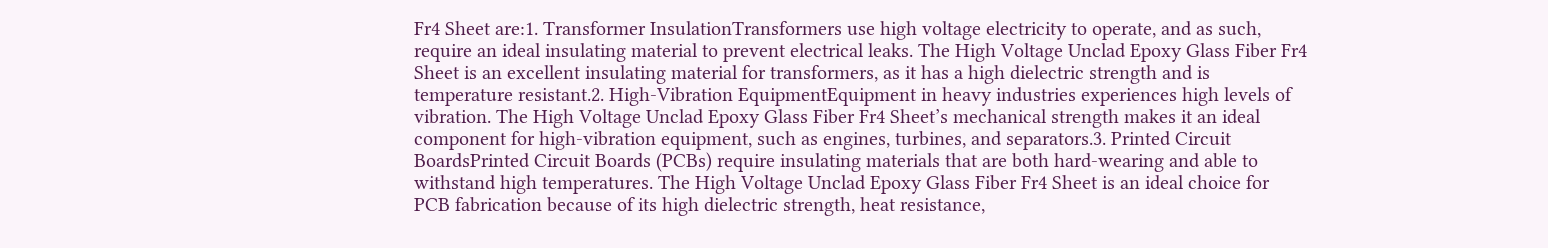Fr4 Sheet are:1. Transformer InsulationTransformers use high voltage electricity to operate, and as such, require an ideal insulating material to prevent electrical leaks. The High Voltage Unclad Epoxy Glass Fiber Fr4 Sheet is an excellent insulating material for transformers, as it has a high dielectric strength and is temperature resistant.2. High-Vibration EquipmentEquipment in heavy industries experiences high levels of vibration. The High Voltage Unclad Epoxy Glass Fiber Fr4 Sheet’s mechanical strength makes it an ideal component for high-vibration equipment, such as engines, turbines, and separators.3. Printed Circuit BoardsPrinted Circuit Boards (PCBs) require insulating materials that are both hard-wearing and able to withstand high temperatures. The High Voltage Unclad Epoxy Glass Fiber Fr4 Sheet is an ideal choice for PCB fabrication because of its high dielectric strength, heat resistance,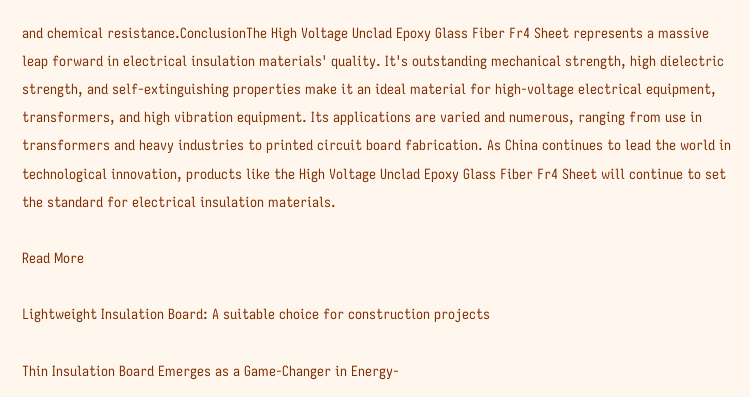and chemical resistance.ConclusionThe High Voltage Unclad Epoxy Glass Fiber Fr4 Sheet represents a massive leap forward in electrical insulation materials' quality. It's outstanding mechanical strength, high dielectric strength, and self-extinguishing properties make it an ideal material for high-voltage electrical equipment, transformers, and high vibration equipment. Its applications are varied and numerous, ranging from use in transformers and heavy industries to printed circuit board fabrication. As China continues to lead the world in technological innovation, products like the High Voltage Unclad Epoxy Glass Fiber Fr4 Sheet will continue to set the standard for electrical insulation materials.

Read More

Lightweight Insulation Board: A suitable choice for construction projects

Thin Insulation Board Emerges as a Game-Changer in Energy-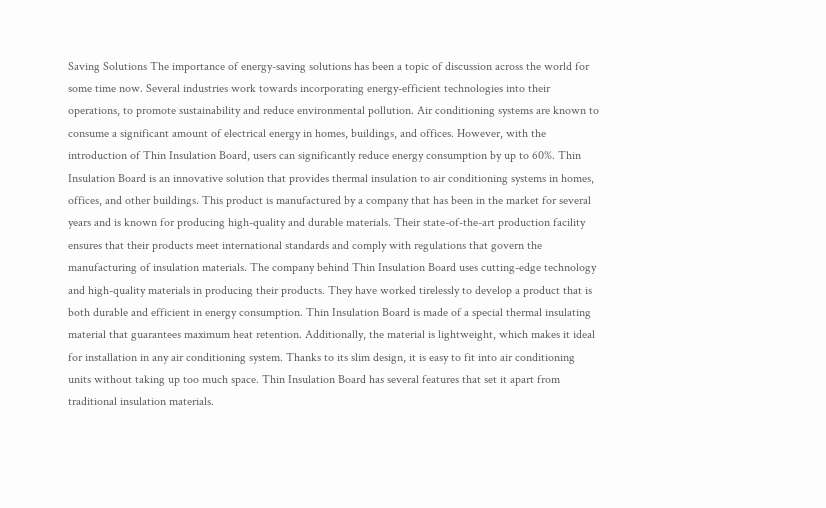Saving Solutions The importance of energy-saving solutions has been a topic of discussion across the world for some time now. Several industries work towards incorporating energy-efficient technologies into their operations, to promote sustainability and reduce environmental pollution. Air conditioning systems are known to consume a significant amount of electrical energy in homes, buildings, and offices. However, with the introduction of Thin Insulation Board, users can significantly reduce energy consumption by up to 60%. Thin Insulation Board is an innovative solution that provides thermal insulation to air conditioning systems in homes, offices, and other buildings. This product is manufactured by a company that has been in the market for several years and is known for producing high-quality and durable materials. Their state-of-the-art production facility ensures that their products meet international standards and comply with regulations that govern the manufacturing of insulation materials. The company behind Thin Insulation Board uses cutting-edge technology and high-quality materials in producing their products. They have worked tirelessly to develop a product that is both durable and efficient in energy consumption. Thin Insulation Board is made of a special thermal insulating material that guarantees maximum heat retention. Additionally, the material is lightweight, which makes it ideal for installation in any air conditioning system. Thanks to its slim design, it is easy to fit into air conditioning units without taking up too much space. Thin Insulation Board has several features that set it apart from traditional insulation materials.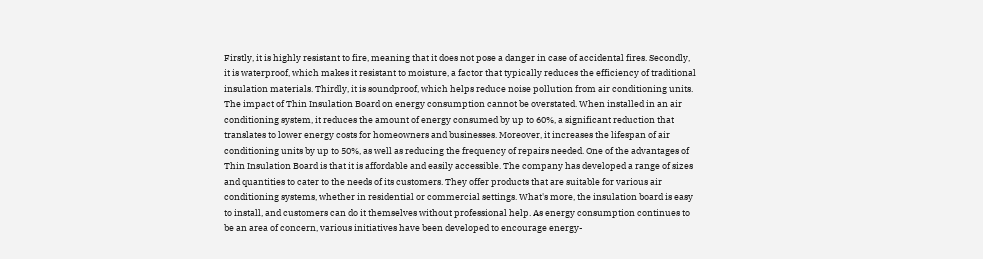Firstly, it is highly resistant to fire, meaning that it does not pose a danger in case of accidental fires. Secondly, it is waterproof, which makes it resistant to moisture, a factor that typically reduces the efficiency of traditional insulation materials. Thirdly, it is soundproof, which helps reduce noise pollution from air conditioning units. The impact of Thin Insulation Board on energy consumption cannot be overstated. When installed in an air conditioning system, it reduces the amount of energy consumed by up to 60%, a significant reduction that translates to lower energy costs for homeowners and businesses. Moreover, it increases the lifespan of air conditioning units by up to 50%, as well as reducing the frequency of repairs needed. One of the advantages of Thin Insulation Board is that it is affordable and easily accessible. The company has developed a range of sizes and quantities to cater to the needs of its customers. They offer products that are suitable for various air conditioning systems, whether in residential or commercial settings. What's more, the insulation board is easy to install, and customers can do it themselves without professional help. As energy consumption continues to be an area of concern, various initiatives have been developed to encourage energy-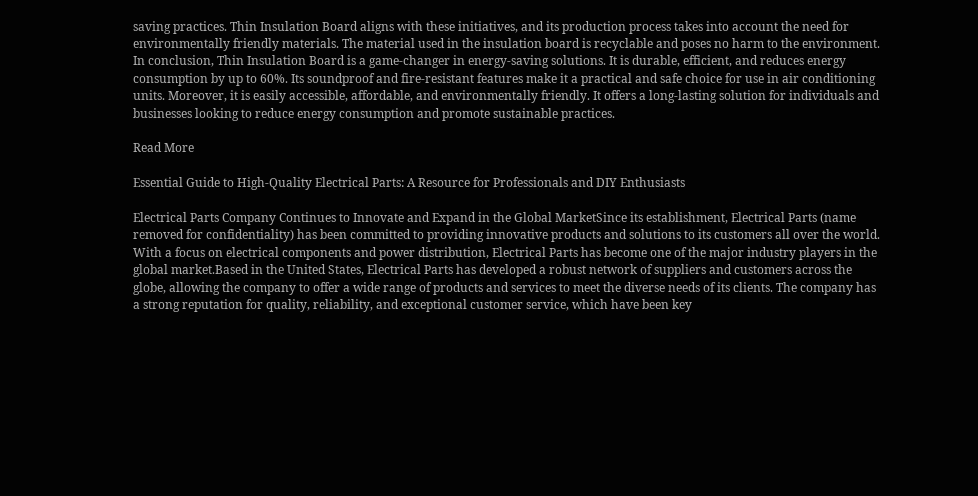saving practices. Thin Insulation Board aligns with these initiatives, and its production process takes into account the need for environmentally friendly materials. The material used in the insulation board is recyclable and poses no harm to the environment. In conclusion, Thin Insulation Board is a game-changer in energy-saving solutions. It is durable, efficient, and reduces energy consumption by up to 60%. Its soundproof and fire-resistant features make it a practical and safe choice for use in air conditioning units. Moreover, it is easily accessible, affordable, and environmentally friendly. It offers a long-lasting solution for individuals and businesses looking to reduce energy consumption and promote sustainable practices.

Read More

Essential Guide to High-Quality Electrical Parts: A Resource for Professionals and DIY Enthusiasts

Electrical Parts Company Continues to Innovate and Expand in the Global MarketSince its establishment, Electrical Parts (name removed for confidentiality) has been committed to providing innovative products and solutions to its customers all over the world. With a focus on electrical components and power distribution, Electrical Parts has become one of the major industry players in the global market.Based in the United States, Electrical Parts has developed a robust network of suppliers and customers across the globe, allowing the company to offer a wide range of products and services to meet the diverse needs of its clients. The company has a strong reputation for quality, reliability, and exceptional customer service, which have been key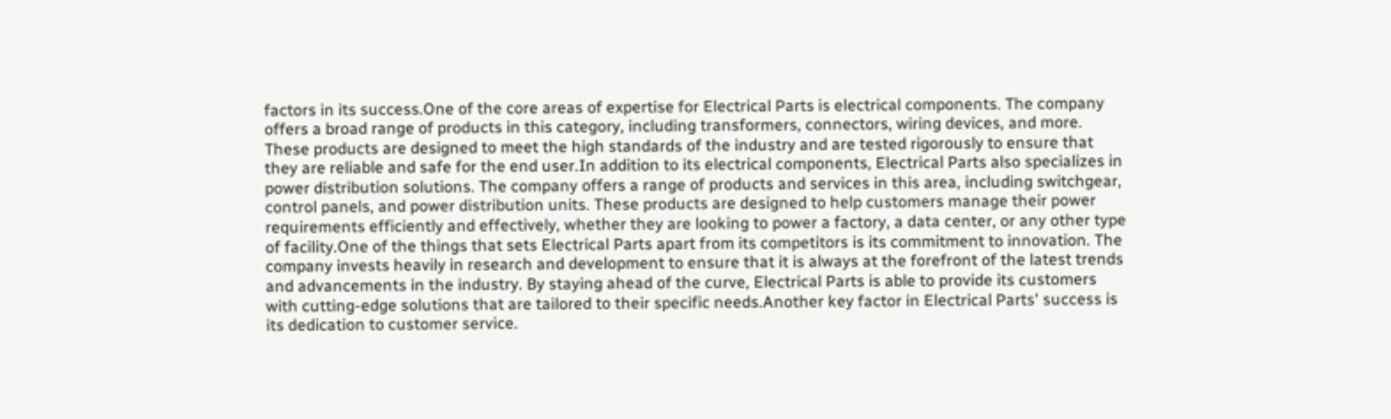factors in its success.One of the core areas of expertise for Electrical Parts is electrical components. The company offers a broad range of products in this category, including transformers, connectors, wiring devices, and more. These products are designed to meet the high standards of the industry and are tested rigorously to ensure that they are reliable and safe for the end user.In addition to its electrical components, Electrical Parts also specializes in power distribution solutions. The company offers a range of products and services in this area, including switchgear, control panels, and power distribution units. These products are designed to help customers manage their power requirements efficiently and effectively, whether they are looking to power a factory, a data center, or any other type of facility.One of the things that sets Electrical Parts apart from its competitors is its commitment to innovation. The company invests heavily in research and development to ensure that it is always at the forefront of the latest trends and advancements in the industry. By staying ahead of the curve, Electrical Parts is able to provide its customers with cutting-edge solutions that are tailored to their specific needs.Another key factor in Electrical Parts' success is its dedication to customer service.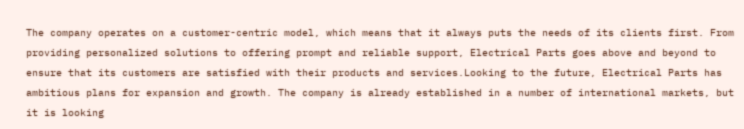The company operates on a customer-centric model, which means that it always puts the needs of its clients first. From providing personalized solutions to offering prompt and reliable support, Electrical Parts goes above and beyond to ensure that its customers are satisfied with their products and services.Looking to the future, Electrical Parts has ambitious plans for expansion and growth. The company is already established in a number of international markets, but it is looking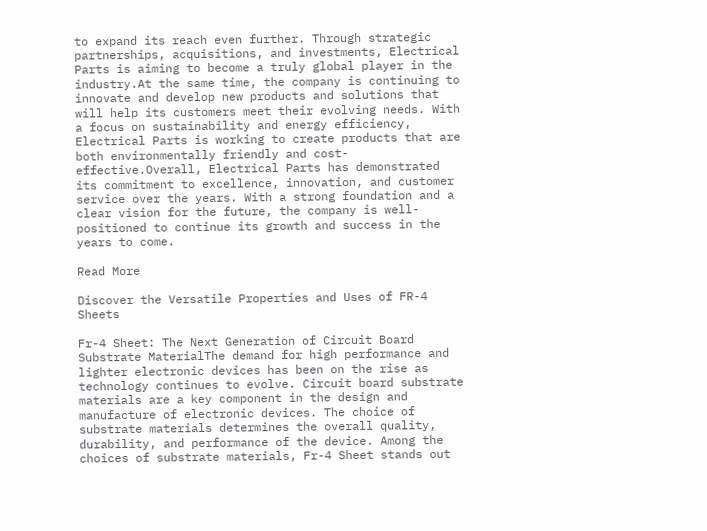to expand its reach even further. Through strategic partnerships, acquisitions, and investments, Electrical Parts is aiming to become a truly global player in the industry.At the same time, the company is continuing to innovate and develop new products and solutions that will help its customers meet their evolving needs. With a focus on sustainability and energy efficiency, Electrical Parts is working to create products that are both environmentally friendly and cost-effective.Overall, Electrical Parts has demonstrated its commitment to excellence, innovation, and customer service over the years. With a strong foundation and a clear vision for the future, the company is well-positioned to continue its growth and success in the years to come.

Read More

Discover the Versatile Properties and Uses of FR-4 Sheets

Fr-4 Sheet: The Next Generation of Circuit Board Substrate MaterialThe demand for high performance and lighter electronic devices has been on the rise as technology continues to evolve. Circuit board substrate materials are a key component in the design and manufacture of electronic devices. The choice of substrate materials determines the overall quality, durability, and performance of the device. Among the choices of substrate materials, Fr-4 Sheet stands out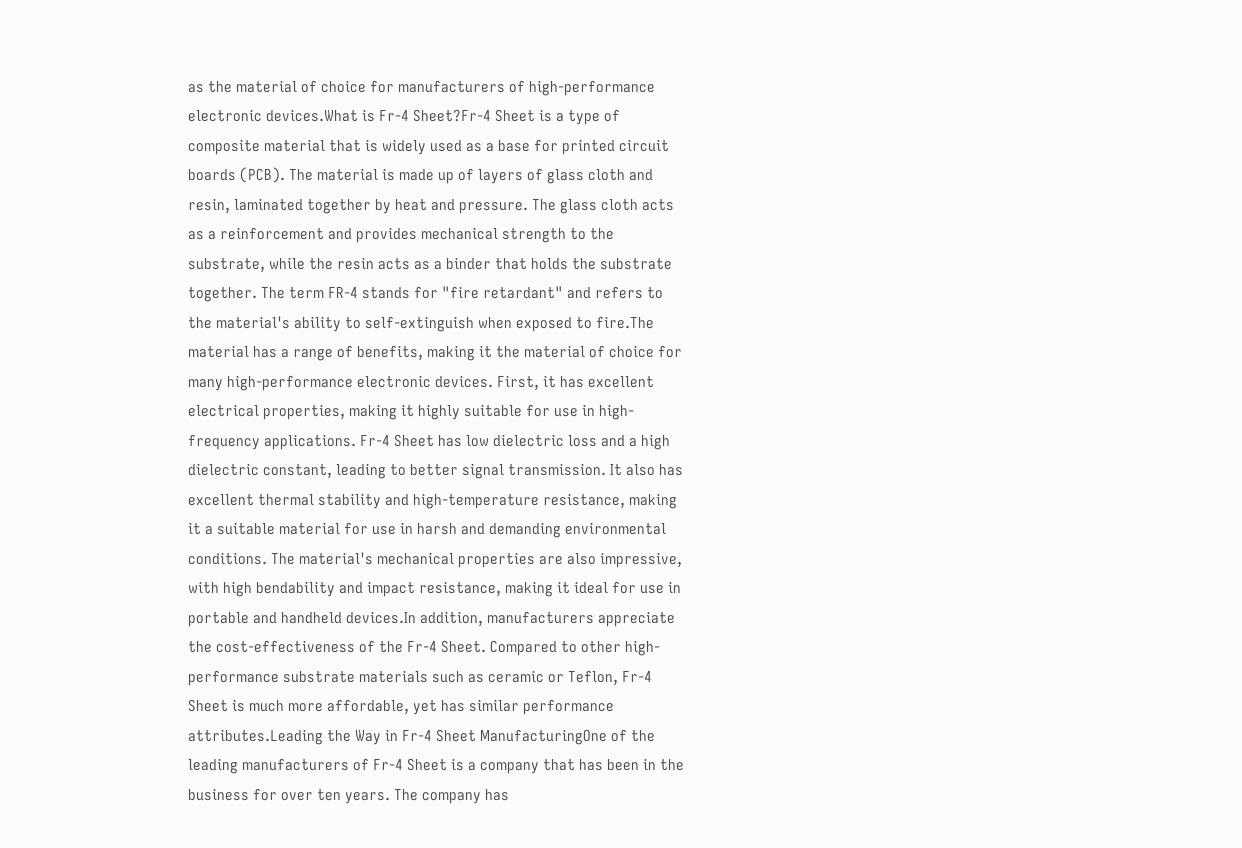as the material of choice for manufacturers of high-performance electronic devices.What is Fr-4 Sheet?Fr-4 Sheet is a type of composite material that is widely used as a base for printed circuit boards (PCB). The material is made up of layers of glass cloth and resin, laminated together by heat and pressure. The glass cloth acts as a reinforcement and provides mechanical strength to the substrate, while the resin acts as a binder that holds the substrate together. The term FR-4 stands for "fire retardant" and refers to the material's ability to self-extinguish when exposed to fire.The material has a range of benefits, making it the material of choice for many high-performance electronic devices. First, it has excellent electrical properties, making it highly suitable for use in high-frequency applications. Fr-4 Sheet has low dielectric loss and a high dielectric constant, leading to better signal transmission. It also has excellent thermal stability and high-temperature resistance, making it a suitable material for use in harsh and demanding environmental conditions. The material's mechanical properties are also impressive, with high bendability and impact resistance, making it ideal for use in portable and handheld devices.In addition, manufacturers appreciate the cost-effectiveness of the Fr-4 Sheet. Compared to other high-performance substrate materials such as ceramic or Teflon, Fr-4 Sheet is much more affordable, yet has similar performance attributes.Leading the Way in Fr-4 Sheet ManufacturingOne of the leading manufacturers of Fr-4 Sheet is a company that has been in the business for over ten years. The company has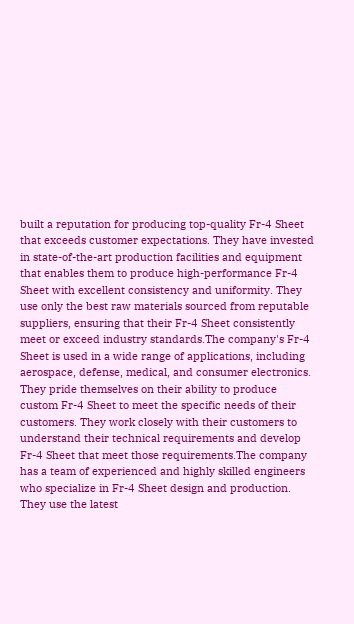built a reputation for producing top-quality Fr-4 Sheet that exceeds customer expectations. They have invested in state-of-the-art production facilities and equipment that enables them to produce high-performance Fr-4 Sheet with excellent consistency and uniformity. They use only the best raw materials sourced from reputable suppliers, ensuring that their Fr-4 Sheet consistently meet or exceed industry standards.The company's Fr-4 Sheet is used in a wide range of applications, including aerospace, defense, medical, and consumer electronics. They pride themselves on their ability to produce custom Fr-4 Sheet to meet the specific needs of their customers. They work closely with their customers to understand their technical requirements and develop Fr-4 Sheet that meet those requirements.The company has a team of experienced and highly skilled engineers who specialize in Fr-4 Sheet design and production. They use the latest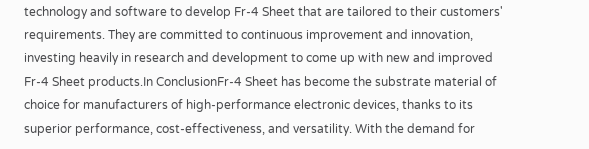technology and software to develop Fr-4 Sheet that are tailored to their customers' requirements. They are committed to continuous improvement and innovation, investing heavily in research and development to come up with new and improved Fr-4 Sheet products.In ConclusionFr-4 Sheet has become the substrate material of choice for manufacturers of high-performance electronic devices, thanks to its superior performance, cost-effectiveness, and versatility. With the demand for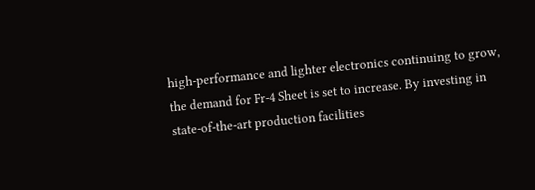high-performance and lighter electronics continuing to grow, the demand for Fr-4 Sheet is set to increase. By investing in state-of-the-art production facilities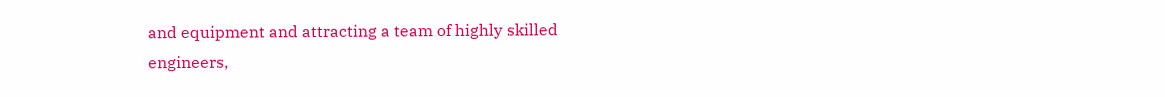and equipment and attracting a team of highly skilled engineers,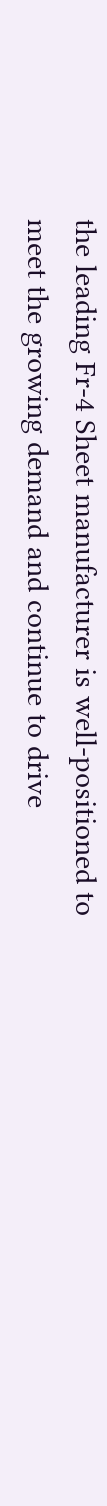the leading Fr-4 Sheet manufacturer is well-positioned to meet the growing demand and continue to drive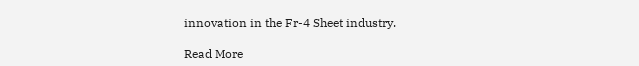innovation in the Fr-4 Sheet industry.

Read More